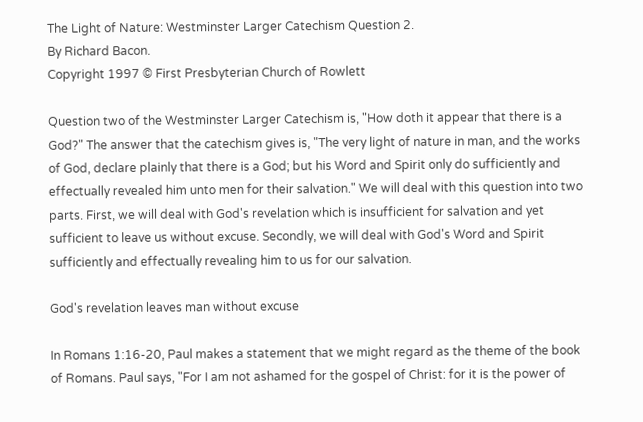The Light of Nature: Westminster Larger Catechism Question 2.
By Richard Bacon.
Copyright 1997 © First Presbyterian Church of Rowlett

Question two of the Westminster Larger Catechism is, "How doth it appear that there is a God?" The answer that the catechism gives is, "The very light of nature in man, and the works of God, declare plainly that there is a God; but his Word and Spirit only do sufficiently and effectually revealed him unto men for their salvation." We will deal with this question into two parts. First, we will deal with God's revelation which is insufficient for salvation and yet sufficient to leave us without excuse. Secondly, we will deal with God's Word and Spirit sufficiently and effectually revealing him to us for our salvation.

God's revelation leaves man without excuse

In Romans 1:16-20, Paul makes a statement that we might regard as the theme of the book of Romans. Paul says, "For I am not ashamed for the gospel of Christ: for it is the power of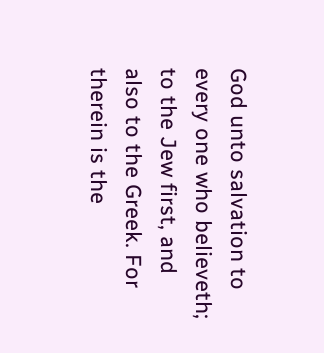God unto salvation to every one who believeth; to the Jew first, and also to the Greek. For therein is the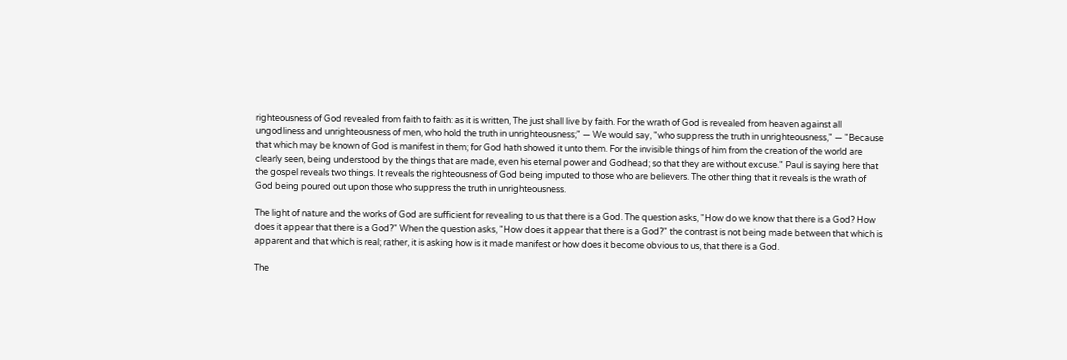righteousness of God revealed from faith to faith: as it is written, The just shall live by faith. For the wrath of God is revealed from heaven against all ungodliness and unrighteousness of men, who hold the truth in unrighteousness;" — We would say, "who suppress the truth in unrighteousness," — "Because that which may be known of God is manifest in them; for God hath showed it unto them. For the invisible things of him from the creation of the world are clearly seen, being understood by the things that are made, even his eternal power and Godhead; so that they are without excuse." Paul is saying here that the gospel reveals two things. It reveals the righteousness of God being imputed to those who are believers. The other thing that it reveals is the wrath of God being poured out upon those who suppress the truth in unrighteousness.

The light of nature and the works of God are sufficient for revealing to us that there is a God. The question asks, "How do we know that there is a God? How does it appear that there is a God?" When the question asks, "How does it appear that there is a God?" the contrast is not being made between that which is apparent and that which is real; rather, it is asking how is it made manifest or how does it become obvious to us, that there is a God.

The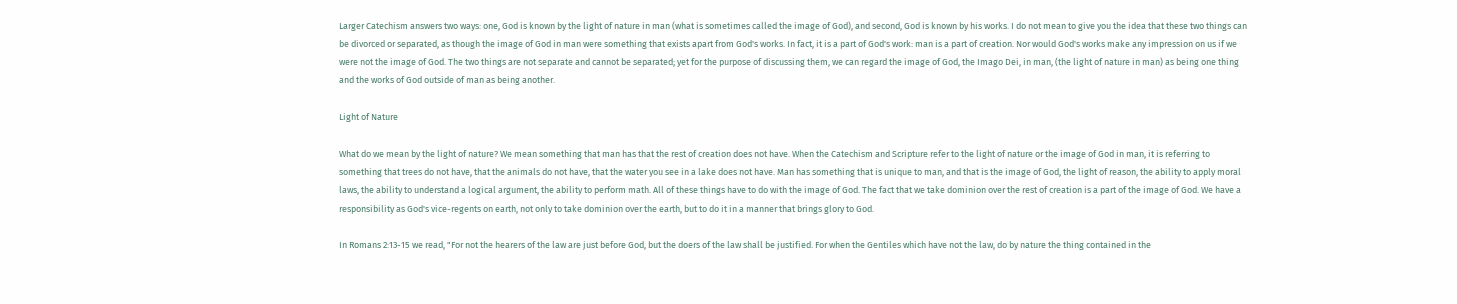Larger Catechism answers two ways: one, God is known by the light of nature in man (what is sometimes called the image of God), and second, God is known by his works. I do not mean to give you the idea that these two things can be divorced or separated, as though the image of God in man were something that exists apart from God's works. In fact, it is a part of God's work: man is a part of creation. Nor would God's works make any impression on us if we were not the image of God. The two things are not separate and cannot be separated; yet for the purpose of discussing them, we can regard the image of God, the Imago Dei, in man, (the light of nature in man) as being one thing and the works of God outside of man as being another.

Light of Nature

What do we mean by the light of nature? We mean something that man has that the rest of creation does not have. When the Catechism and Scripture refer to the light of nature or the image of God in man, it is referring to something that trees do not have, that the animals do not have, that the water you see in a lake does not have. Man has something that is unique to man, and that is the image of God, the light of reason, the ability to apply moral laws, the ability to understand a logical argument, the ability to perform math. All of these things have to do with the image of God. The fact that we take dominion over the rest of creation is a part of the image of God. We have a responsibility as God's vice-regents on earth, not only to take dominion over the earth, but to do it in a manner that brings glory to God.

In Romans 2:13-15 we read, "For not the hearers of the law are just before God, but the doers of the law shall be justified. For when the Gentiles which have not the law, do by nature the thing contained in the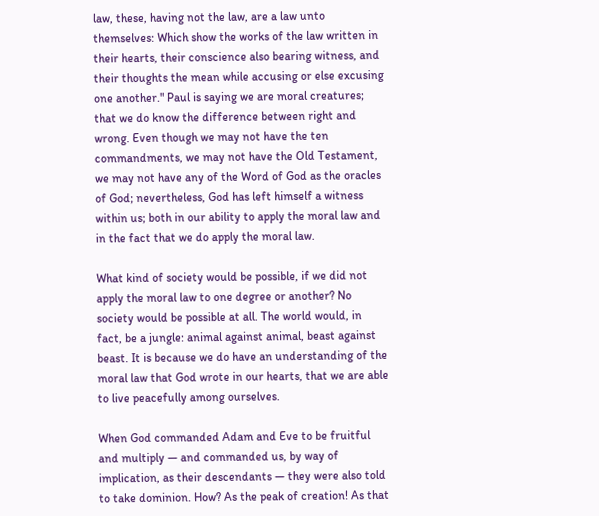law, these, having not the law, are a law unto themselves: Which show the works of the law written in their hearts, their conscience also bearing witness, and their thoughts the mean while accusing or else excusing one another." Paul is saying we are moral creatures; that we do know the difference between right and wrong. Even though we may not have the ten commandments, we may not have the Old Testament, we may not have any of the Word of God as the oracles of God; nevertheless, God has left himself a witness within us; both in our ability to apply the moral law and in the fact that we do apply the moral law.

What kind of society would be possible, if we did not apply the moral law to one degree or another? No society would be possible at all. The world would, in fact, be a jungle: animal against animal, beast against beast. It is because we do have an understanding of the moral law that God wrote in our hearts, that we are able to live peacefully among ourselves.

When God commanded Adam and Eve to be fruitful and multiply — and commanded us, by way of implication, as their descendants — they were also told to take dominion. How? As the peak of creation! As that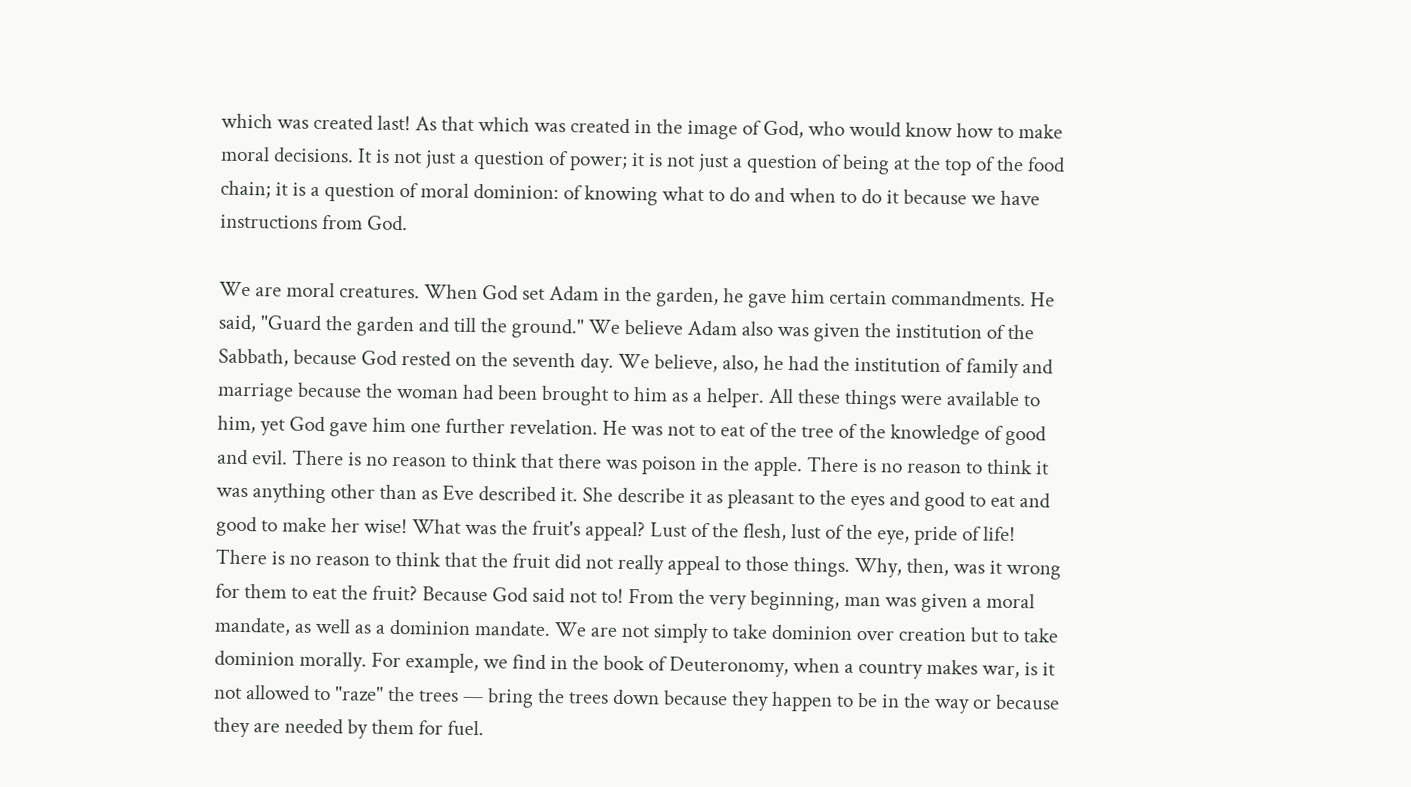which was created last! As that which was created in the image of God, who would know how to make moral decisions. It is not just a question of power; it is not just a question of being at the top of the food chain; it is a question of moral dominion: of knowing what to do and when to do it because we have instructions from God.

We are moral creatures. When God set Adam in the garden, he gave him certain commandments. He said, "Guard the garden and till the ground." We believe Adam also was given the institution of the Sabbath, because God rested on the seventh day. We believe, also, he had the institution of family and marriage because the woman had been brought to him as a helper. All these things were available to him, yet God gave him one further revelation. He was not to eat of the tree of the knowledge of good and evil. There is no reason to think that there was poison in the apple. There is no reason to think it was anything other than as Eve described it. She describe it as pleasant to the eyes and good to eat and good to make her wise! What was the fruit's appeal? Lust of the flesh, lust of the eye, pride of life! There is no reason to think that the fruit did not really appeal to those things. Why, then, was it wrong for them to eat the fruit? Because God said not to! From the very beginning, man was given a moral mandate, as well as a dominion mandate. We are not simply to take dominion over creation but to take dominion morally. For example, we find in the book of Deuteronomy, when a country makes war, is it not allowed to "raze" the trees — bring the trees down because they happen to be in the way or because they are needed by them for fuel.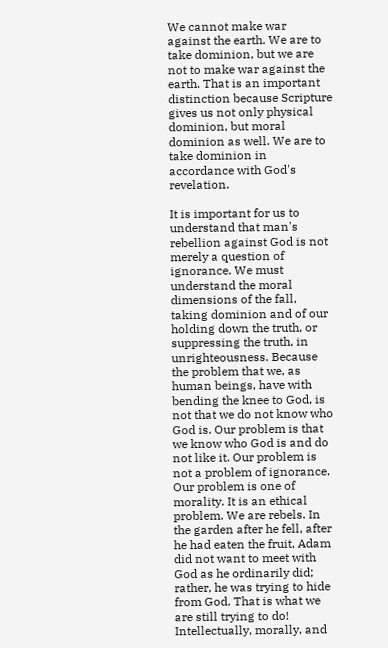We cannot make war against the earth. We are to take dominion, but we are not to make war against the earth. That is an important distinction because Scripture gives us not only physical dominion, but moral dominion as well. We are to take dominion in accordance with God's revelation.

It is important for us to understand that man's rebellion against God is not merely a question of ignorance. We must understand the moral dimensions of the fall, taking dominion and of our holding down the truth, or suppressing the truth, in unrighteousness. Because the problem that we, as human beings, have with bending the knee to God, is not that we do not know who God is. Our problem is that we know who God is and do not like it. Our problem is not a problem of ignorance. Our problem is one of morality. It is an ethical problem. We are rebels. In the garden after he fell, after he had eaten the fruit, Adam did not want to meet with God as he ordinarily did; rather, he was trying to hide from God. That is what we are still trying to do! Intellectually, morally, and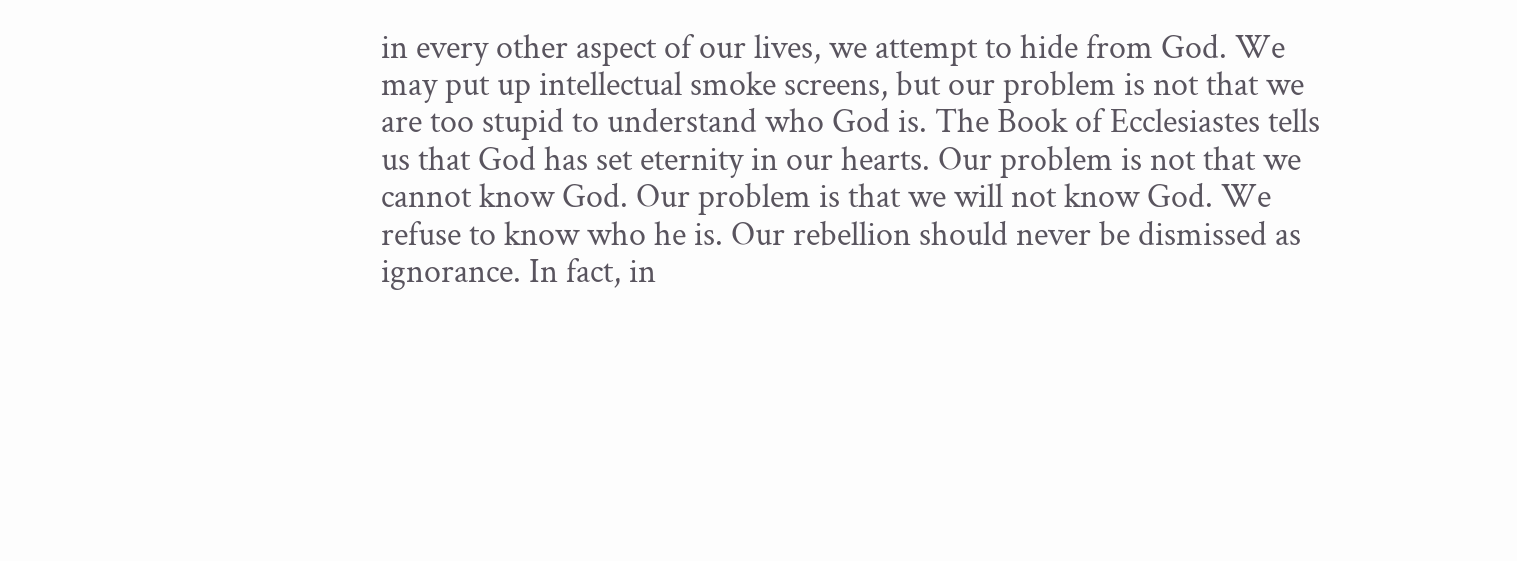in every other aspect of our lives, we attempt to hide from God. We may put up intellectual smoke screens, but our problem is not that we are too stupid to understand who God is. The Book of Ecclesiastes tells us that God has set eternity in our hearts. Our problem is not that we cannot know God. Our problem is that we will not know God. We refuse to know who he is. Our rebellion should never be dismissed as ignorance. In fact, in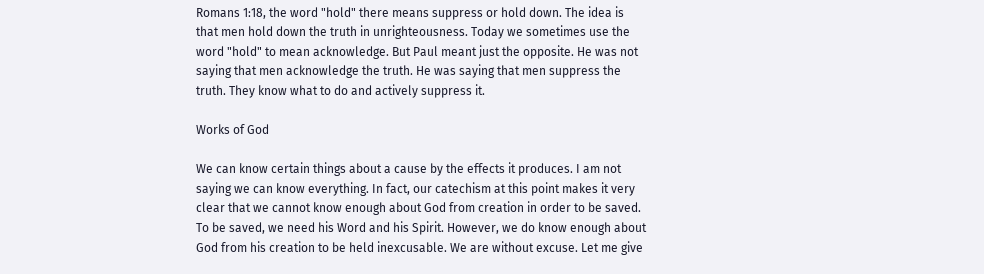Romans 1:18, the word "hold" there means suppress or hold down. The idea is that men hold down the truth in unrighteousness. Today we sometimes use the word "hold" to mean acknowledge. But Paul meant just the opposite. He was not saying that men acknowledge the truth. He was saying that men suppress the truth. They know what to do and actively suppress it.

Works of God

We can know certain things about a cause by the effects it produces. I am not saying we can know everything. In fact, our catechism at this point makes it very clear that we cannot know enough about God from creation in order to be saved. To be saved, we need his Word and his Spirit. However, we do know enough about God from his creation to be held inexcusable. We are without excuse. Let me give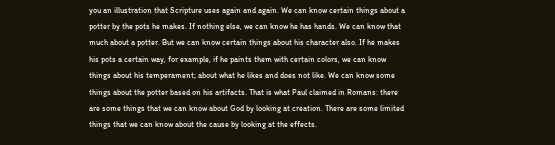you an illustration that Scripture uses again and again. We can know certain things about a potter by the pots he makes. If nothing else, we can know he has hands. We can know that much about a potter. But we can know certain things about his character also. If he makes his pots a certain way, for example, if he paints them with certain colors, we can know things about his temperament; about what he likes and does not like. We can know some things about the potter based on his artifacts. That is what Paul claimed in Romans: there are some things that we can know about God by looking at creation. There are some limited things that we can know about the cause by looking at the effects.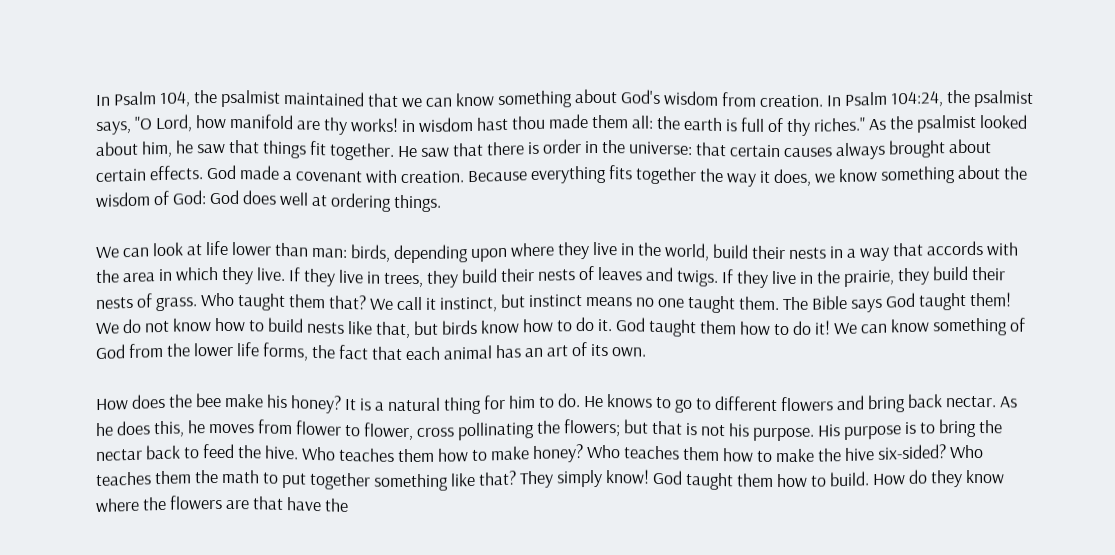In Psalm 104, the psalmist maintained that we can know something about God's wisdom from creation. In Psalm 104:24, the psalmist says, "O Lord, how manifold are thy works! in wisdom hast thou made them all: the earth is full of thy riches." As the psalmist looked about him, he saw that things fit together. He saw that there is order in the universe: that certain causes always brought about certain effects. God made a covenant with creation. Because everything fits together the way it does, we know something about the wisdom of God: God does well at ordering things.

We can look at life lower than man: birds, depending upon where they live in the world, build their nests in a way that accords with the area in which they live. If they live in trees, they build their nests of leaves and twigs. If they live in the prairie, they build their nests of grass. Who taught them that? We call it instinct, but instinct means no one taught them. The Bible says God taught them! We do not know how to build nests like that, but birds know how to do it. God taught them how to do it! We can know something of God from the lower life forms, the fact that each animal has an art of its own.

How does the bee make his honey? It is a natural thing for him to do. He knows to go to different flowers and bring back nectar. As he does this, he moves from flower to flower, cross pollinating the flowers; but that is not his purpose. His purpose is to bring the nectar back to feed the hive. Who teaches them how to make honey? Who teaches them how to make the hive six-sided? Who teaches them the math to put together something like that? They simply know! God taught them how to build. How do they know where the flowers are that have the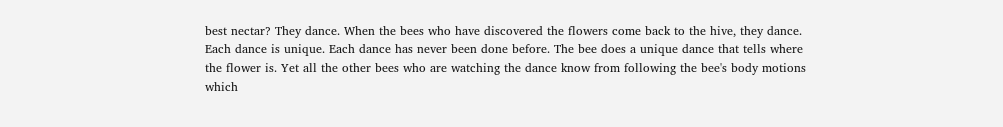best nectar? They dance. When the bees who have discovered the flowers come back to the hive, they dance. Each dance is unique. Each dance has never been done before. The bee does a unique dance that tells where the flower is. Yet all the other bees who are watching the dance know from following the bee's body motions which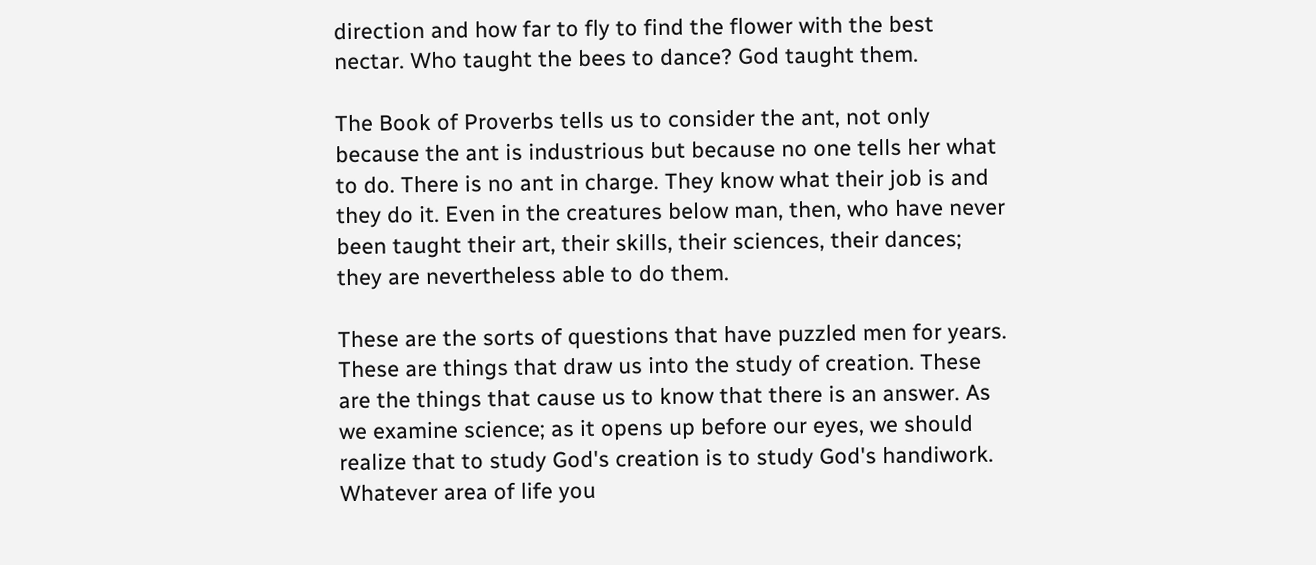direction and how far to fly to find the flower with the best nectar. Who taught the bees to dance? God taught them.

The Book of Proverbs tells us to consider the ant, not only because the ant is industrious but because no one tells her what to do. There is no ant in charge. They know what their job is and they do it. Even in the creatures below man, then, who have never been taught their art, their skills, their sciences, their dances; they are nevertheless able to do them.

These are the sorts of questions that have puzzled men for years. These are things that draw us into the study of creation. These are the things that cause us to know that there is an answer. As we examine science; as it opens up before our eyes, we should realize that to study God's creation is to study God's handiwork. Whatever area of life you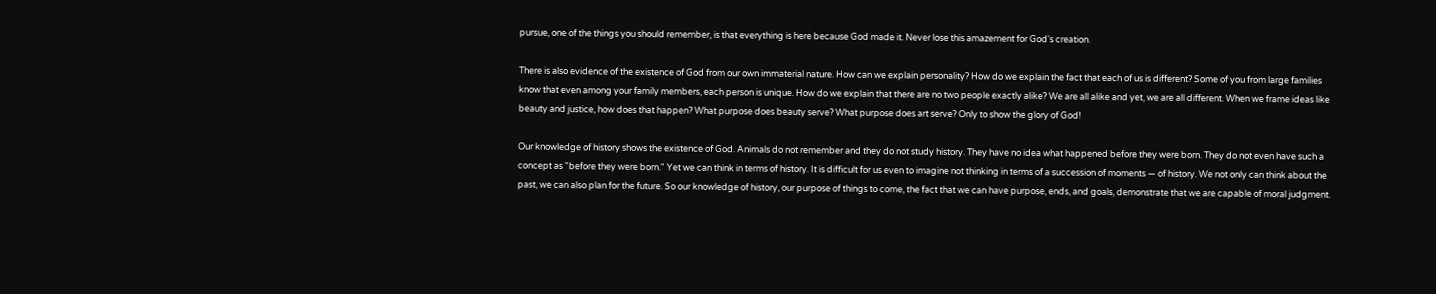pursue, one of the things you should remember, is that everything is here because God made it. Never lose this amazement for God's creation.

There is also evidence of the existence of God from our own immaterial nature. How can we explain personality? How do we explain the fact that each of us is different? Some of you from large families know that even among your family members, each person is unique. How do we explain that there are no two people exactly alike? We are all alike and yet, we are all different. When we frame ideas like beauty and justice, how does that happen? What purpose does beauty serve? What purpose does art serve? Only to show the glory of God!

Our knowledge of history shows the existence of God. Animals do not remember and they do not study history. They have no idea what happened before they were born. They do not even have such a concept as "before they were born." Yet we can think in terms of history. It is difficult for us even to imagine not thinking in terms of a succession of moments — of history. We not only can think about the past, we can also plan for the future. So our knowledge of history, our purpose of things to come, the fact that we can have purpose, ends, and goals, demonstrate that we are capable of moral judgment.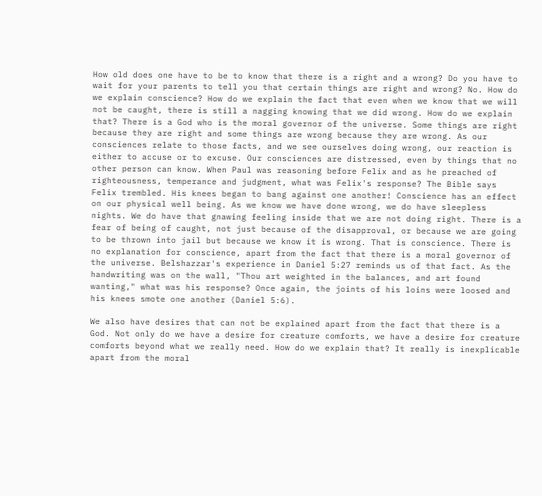How old does one have to be to know that there is a right and a wrong? Do you have to wait for your parents to tell you that certain things are right and wrong? No. How do we explain conscience? How do we explain the fact that even when we know that we will not be caught, there is still a nagging knowing that we did wrong. How do we explain that? There is a God who is the moral governor of the universe. Some things are right because they are right and some things are wrong because they are wrong. As our consciences relate to those facts, and we see ourselves doing wrong, our reaction is either to accuse or to excuse. Our consciences are distressed, even by things that no other person can know. When Paul was reasoning before Felix and as he preached of righteousness, temperance and judgment, what was Felix's response? The Bible says Felix trembled. His knees began to bang against one another! Conscience has an effect on our physical well being. As we know we have done wrong, we do have sleepless nights. We do have that gnawing feeling inside that we are not doing right. There is a fear of being of caught, not just because of the disapproval, or because we are going to be thrown into jail but because we know it is wrong. That is conscience. There is no explanation for conscience, apart from the fact that there is a moral governor of the universe. Belshazzar's experience in Daniel 5:27 reminds us of that fact. As the handwriting was on the wall, "Thou art weighted in the balances, and art found wanting," what was his response? Once again, the joints of his loins were loosed and his knees smote one another (Daniel 5:6).

We also have desires that can not be explained apart from the fact that there is a God. Not only do we have a desire for creature comforts, we have a desire for creature comforts beyond what we really need. How do we explain that? It really is inexplicable apart from the moral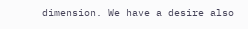dimension. We have a desire also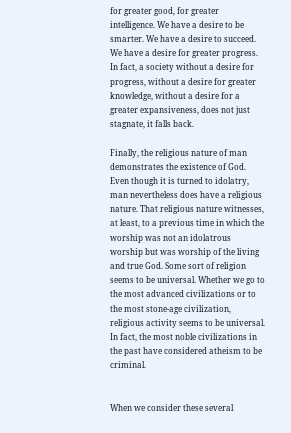for greater good, for greater intelligence. We have a desire to be smarter. We have a desire to succeed. We have a desire for greater progress. In fact, a society without a desire for progress, without a desire for greater knowledge, without a desire for a greater expansiveness, does not just stagnate, it falls back.

Finally, the religious nature of man demonstrates the existence of God. Even though it is turned to idolatry, man nevertheless does have a religious nature. That religious nature witnesses, at least, to a previous time in which the worship was not an idolatrous worship but was worship of the living and true God. Some sort of religion seems to be universal. Whether we go to the most advanced civilizations or to the most stone-age civilization, religious activity seems to be universal. In fact, the most noble civilizations in the past have considered atheism to be criminal.


When we consider these several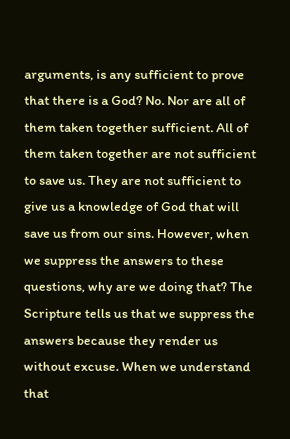arguments, is any sufficient to prove that there is a God? No. Nor are all of them taken together sufficient. All of them taken together are not sufficient to save us. They are not sufficient to give us a knowledge of God that will save us from our sins. However, when we suppress the answers to these questions, why are we doing that? The Scripture tells us that we suppress the answers because they render us without excuse. When we understand that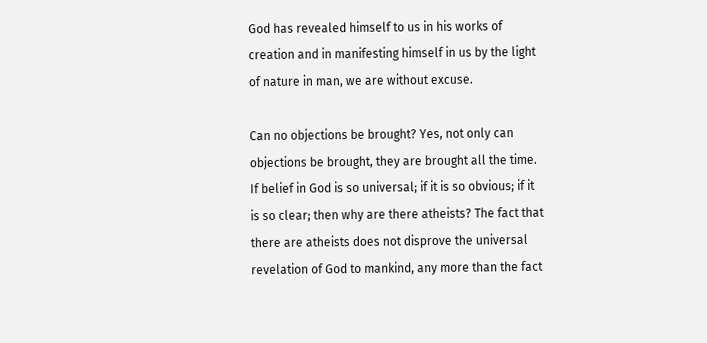God has revealed himself to us in his works of creation and in manifesting himself in us by the light of nature in man, we are without excuse.

Can no objections be brought? Yes, not only can objections be brought, they are brought all the time. If belief in God is so universal; if it is so obvious; if it is so clear; then why are there atheists? The fact that there are atheists does not disprove the universal revelation of God to mankind, any more than the fact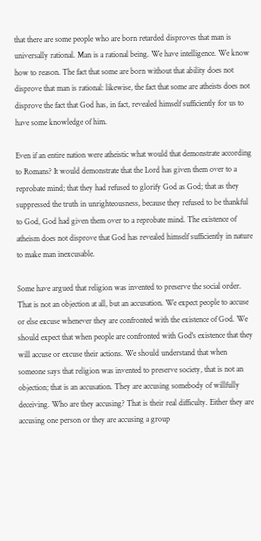that there are some people who are born retarded disproves that man is universally rational. Man is a rational being. We have intelligence. We know how to reason. The fact that some are born without that ability does not disprove that man is rational: likewise, the fact that some are atheists does not disprove the fact that God has, in fact, revealed himself sufficiently for us to have some knowledge of him.

Even if an entire nation were atheistic what would that demonstrate according to Romans? It would demonstrate that the Lord has given them over to a reprobate mind; that they had refused to glorify God as God; that as they suppressed the truth in unrighteousness, because they refused to be thankful to God, God had given them over to a reprobate mind. The existence of atheism does not disprove that God has revealed himself sufficiently in nature to make man inexcusable.

Some have argued that religion was invented to preserve the social order. That is not an objection at all, but an accusation. We expect people to accuse or else excuse whenever they are confronted with the existence of God. We should expect that when people are confronted with God's existence that they will accuse or excuse their actions. We should understand that when someone says that religion was invented to preserve society, that is not an objection; that is an accusation. They are accusing somebody of willfully deceiving. Who are they accusing? That is their real difficulty. Either they are accusing one person or they are accusing a group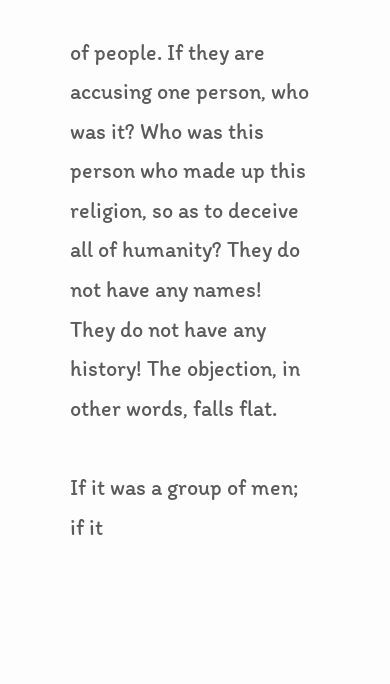of people. If they are accusing one person, who was it? Who was this person who made up this religion, so as to deceive all of humanity? They do not have any names! They do not have any history! The objection, in other words, falls flat.

If it was a group of men; if it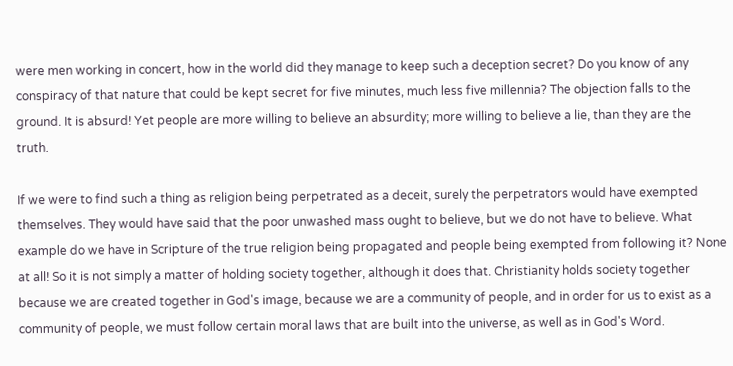were men working in concert, how in the world did they manage to keep such a deception secret? Do you know of any conspiracy of that nature that could be kept secret for five minutes, much less five millennia? The objection falls to the ground. It is absurd! Yet people are more willing to believe an absurdity; more willing to believe a lie, than they are the truth.

If we were to find such a thing as religion being perpetrated as a deceit, surely the perpetrators would have exempted themselves. They would have said that the poor unwashed mass ought to believe, but we do not have to believe. What example do we have in Scripture of the true religion being propagated and people being exempted from following it? None at all! So it is not simply a matter of holding society together, although it does that. Christianity holds society together because we are created together in God's image, because we are a community of people, and in order for us to exist as a community of people, we must follow certain moral laws that are built into the universe, as well as in God's Word.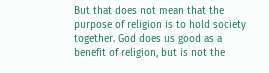But that does not mean that the purpose of religion is to hold society together. God does us good as a benefit of religion, but is not the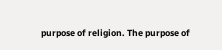purpose of religion. The purpose of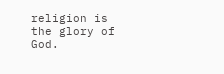religion is the glory of God.